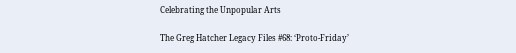Celebrating the Unpopular Arts

The Greg Hatcher Legacy Files #68: ‘Proto-Friday’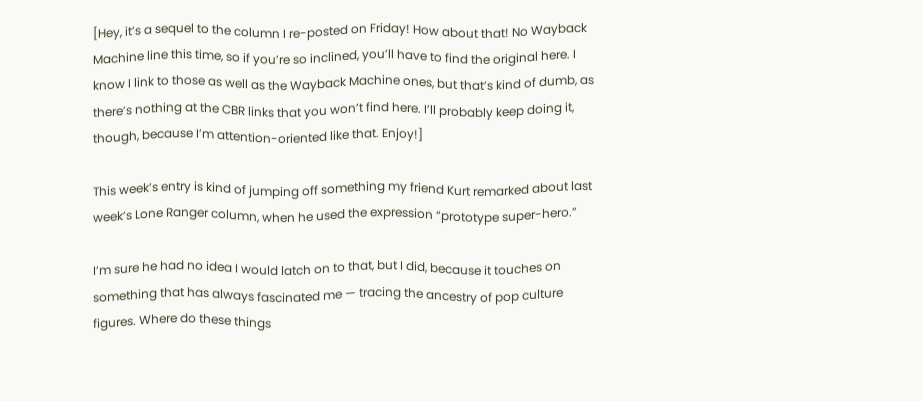[Hey, it’s a sequel to the column I re-posted on Friday! How about that! No Wayback Machine line this time, so if you’re so inclined, you’ll have to find the original here. I know I link to those as well as the Wayback Machine ones, but that’s kind of dumb, as there’s nothing at the CBR links that you won’t find here. I’ll probably keep doing it, though, because I’m attention-oriented like that. Enjoy!]

This week’s entry is kind of jumping off something my friend Kurt remarked about last week’s Lone Ranger column, when he used the expression “prototype super-hero.”

I’m sure he had no idea I would latch on to that, but I did, because it touches on something that has always fascinated me — tracing the ancestry of pop culture figures. Where do these things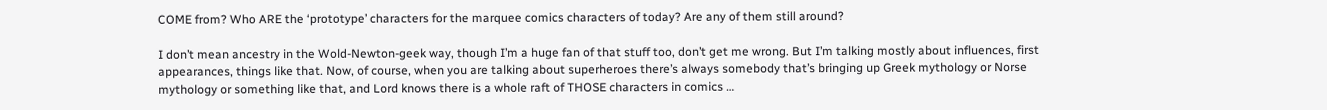COME from? Who ARE the ‘prototype’ characters for the marquee comics characters of today? Are any of them still around?

I don’t mean ancestry in the Wold-Newton-geek way, though I’m a huge fan of that stuff too, don’t get me wrong. But I’m talking mostly about influences, first appearances, things like that. Now, of course, when you are talking about superheroes there’s always somebody that’s bringing up Greek mythology or Norse mythology or something like that, and Lord knows there is a whole raft of THOSE characters in comics …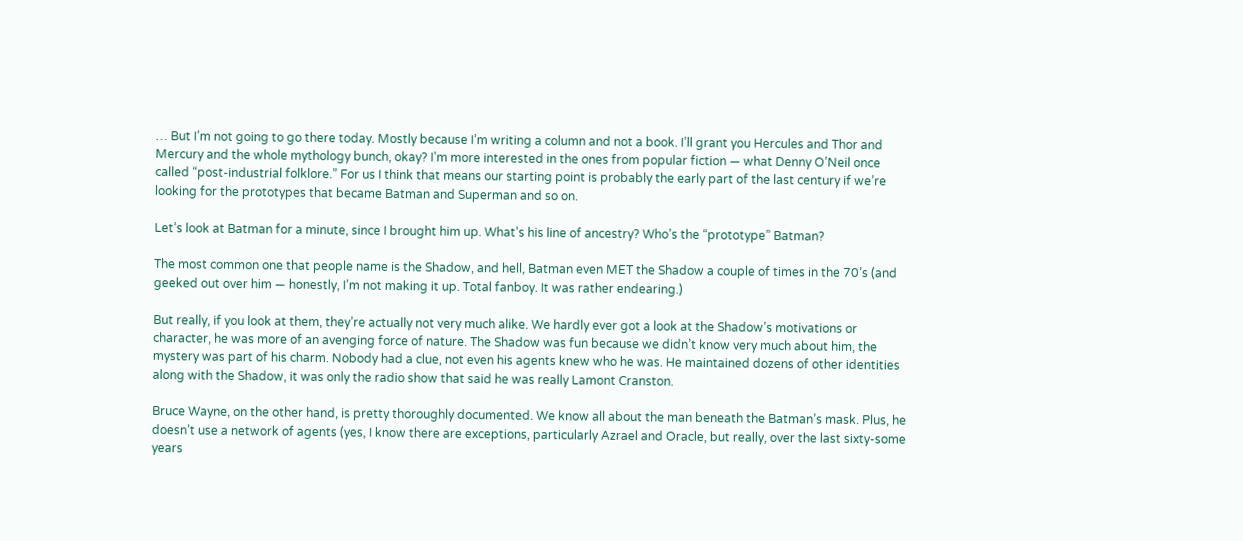… But I’m not going to go there today. Mostly because I’m writing a column and not a book. I’ll grant you Hercules and Thor and Mercury and the whole mythology bunch, okay? I’m more interested in the ones from popular fiction — what Denny O’Neil once called “post-industrial folklore.” For us I think that means our starting point is probably the early part of the last century if we’re looking for the prototypes that became Batman and Superman and so on.

Let’s look at Batman for a minute, since I brought him up. What’s his line of ancestry? Who’s the “prototype” Batman?

The most common one that people name is the Shadow, and hell, Batman even MET the Shadow a couple of times in the 70’s (and geeked out over him — honestly, I’m not making it up. Total fanboy. It was rather endearing.)

But really, if you look at them, they’re actually not very much alike. We hardly ever got a look at the Shadow’s motivations or character, he was more of an avenging force of nature. The Shadow was fun because we didn’t know very much about him, the mystery was part of his charm. Nobody had a clue, not even his agents knew who he was. He maintained dozens of other identities along with the Shadow, it was only the radio show that said he was really Lamont Cranston.

Bruce Wayne, on the other hand, is pretty thoroughly documented. We know all about the man beneath the Batman’s mask. Plus, he doesn’t use a network of agents (yes, I know there are exceptions, particularly Azrael and Oracle, but really, over the last sixty-some years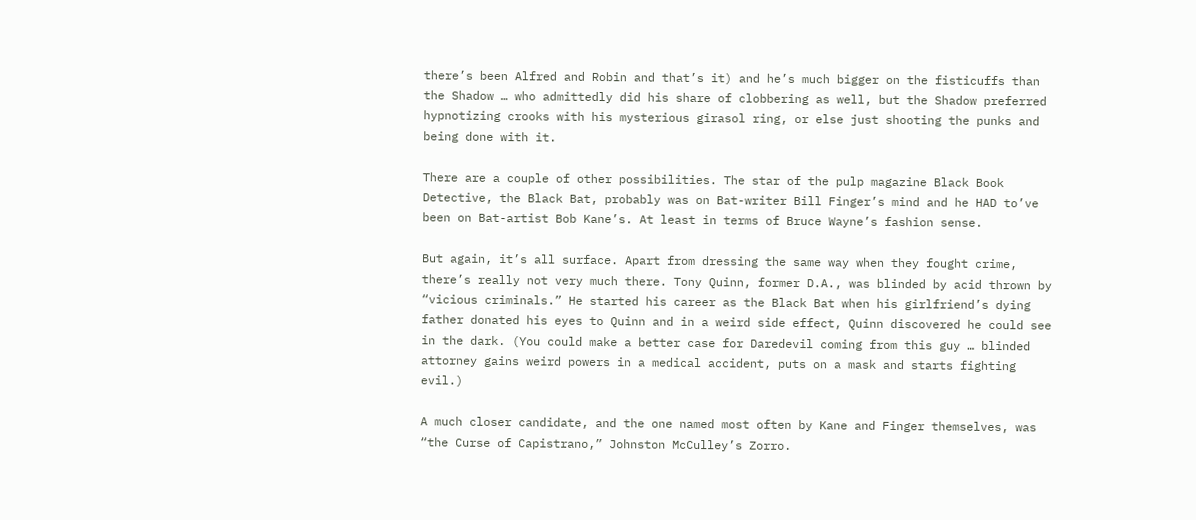there’s been Alfred and Robin and that’s it) and he’s much bigger on the fisticuffs than the Shadow … who admittedly did his share of clobbering as well, but the Shadow preferred hypnotizing crooks with his mysterious girasol ring, or else just shooting the punks and being done with it.

There are a couple of other possibilities. The star of the pulp magazine Black Book Detective, the Black Bat, probably was on Bat-writer Bill Finger’s mind and he HAD to’ve been on Bat-artist Bob Kane’s. At least in terms of Bruce Wayne’s fashion sense.

But again, it’s all surface. Apart from dressing the same way when they fought crime, there’s really not very much there. Tony Quinn, former D.A., was blinded by acid thrown by “vicious criminals.” He started his career as the Black Bat when his girlfriend’s dying father donated his eyes to Quinn and in a weird side effect, Quinn discovered he could see in the dark. (You could make a better case for Daredevil coming from this guy … blinded attorney gains weird powers in a medical accident, puts on a mask and starts fighting evil.)

A much closer candidate, and the one named most often by Kane and Finger themselves, was “the Curse of Capistrano,” Johnston McCulley’s Zorro.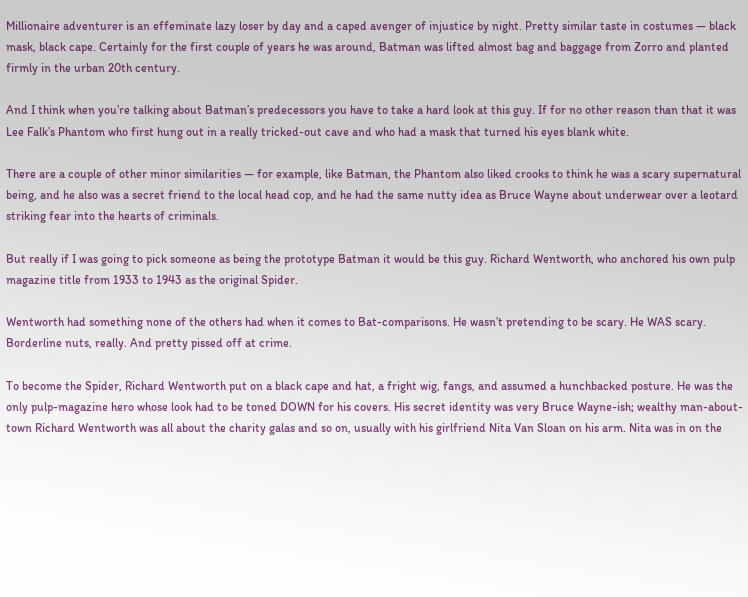Millionaire adventurer is an effeminate lazy loser by day and a caped avenger of injustice by night. Pretty similar taste in costumes — black mask, black cape. Certainly for the first couple of years he was around, Batman was lifted almost bag and baggage from Zorro and planted firmly in the urban 20th century.

And I think when you’re talking about Batman’s predecessors you have to take a hard look at this guy. If for no other reason than that it was Lee Falk’s Phantom who first hung out in a really tricked-out cave and who had a mask that turned his eyes blank white.

There are a couple of other minor similarities — for example, like Batman, the Phantom also liked crooks to think he was a scary supernatural being, and he also was a secret friend to the local head cop, and he had the same nutty idea as Bruce Wayne about underwear over a leotard striking fear into the hearts of criminals.

But really if I was going to pick someone as being the prototype Batman it would be this guy. Richard Wentworth, who anchored his own pulp magazine title from 1933 to 1943 as the original Spider.

Wentworth had something none of the others had when it comes to Bat-comparisons. He wasn’t pretending to be scary. He WAS scary. Borderline nuts, really. And pretty pissed off at crime.

To become the Spider, Richard Wentworth put on a black cape and hat, a fright wig, fangs, and assumed a hunchbacked posture. He was the only pulp-magazine hero whose look had to be toned DOWN for his covers. His secret identity was very Bruce Wayne-ish; wealthy man-about-town Richard Wentworth was all about the charity galas and so on, usually with his girlfriend Nita Van Sloan on his arm. Nita was in on the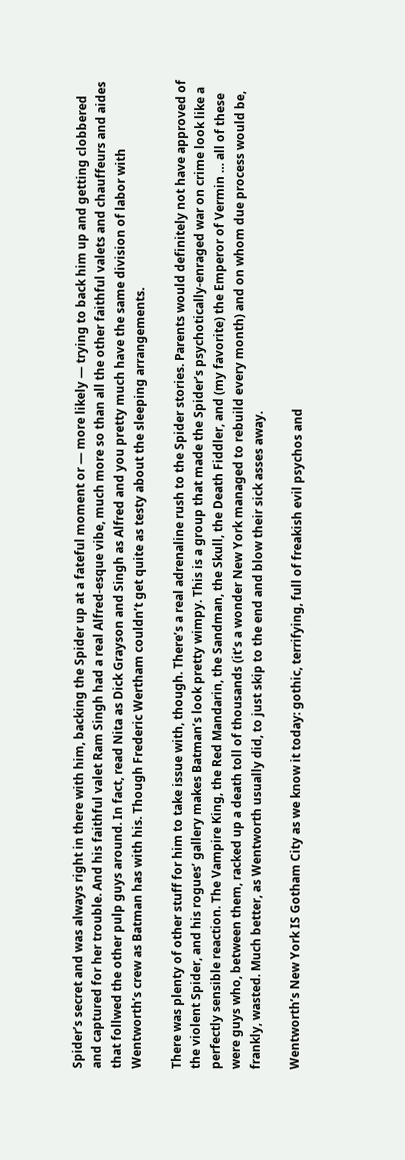Spider’s secret and was always right in there with him, backing the Spider up at a fateful moment or — more likely — trying to back him up and getting clobbered and captured for her trouble. And his faithful valet Ram Singh had a real Alfred-esque vibe, much more so than all the other faithful valets and chauffeurs and aides that follwed the other pulp guys around. In fact, read Nita as Dick Grayson and Singh as Alfred and you pretty much have the same division of labor with Wentworth’s crew as Batman has with his. Though Frederic Wertham couldn’t get quite as testy about the sleeping arrangements.

There was plenty of other stuff for him to take issue with, though. There’s a real adrenaline rush to the Spider stories. Parents would definitely not have approved of the violent Spider, and his rogues’ gallery makes Batman’s look pretty wimpy. This is a group that made the Spider’s psychotically-enraged war on crime look like a perfectly sensible reaction. The Vampire King, the Red Mandarin, the Sandman, the Skull, the Death Fiddler, and (my favorite) the Emperor of Vermin … all of these were guys who, between them, racked up a death toll of thousands (it’s a wonder New York managed to rebuild every month) and on whom due process would be, frankly, wasted. Much better, as Wentworth usually did, to just skip to the end and blow their sick asses away.

Wentworth’s New York IS Gotham City as we know it today: gothic, terrifying, full of freakish evil psychos and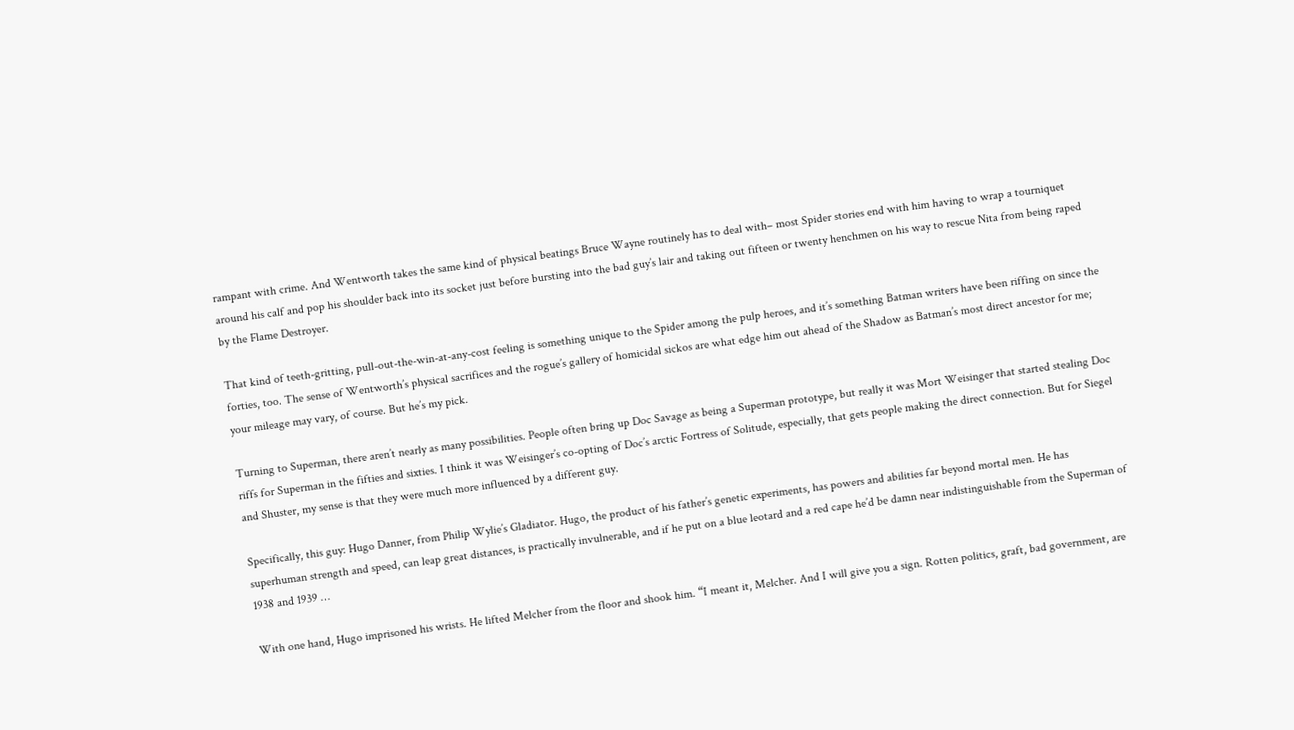rampant with crime. And Wentworth takes the same kind of physical beatings Bruce Wayne routinely has to deal with– most Spider stories end with him having to wrap a tourniquet around his calf and pop his shoulder back into its socket just before bursting into the bad guy’s lair and taking out fifteen or twenty henchmen on his way to rescue Nita from being raped by the Flame Destroyer.

That kind of teeth-gritting, pull-out-the-win-at-any-cost feeling is something unique to the Spider among the pulp heroes, and it’s something Batman writers have been riffing on since the forties, too. The sense of Wentworth’s physical sacrifices and the rogue’s gallery of homicidal sickos are what edge him out ahead of the Shadow as Batman’s most direct ancestor for me; your mileage may vary, of course. But he’s my pick.

Turning to Superman, there aren’t nearly as many possibilities. People often bring up Doc Savage as being a Superman prototype, but really it was Mort Weisinger that started stealing Doc riffs for Superman in the fifties and sixties. I think it was Weisinger’s co-opting of Doc’s arctic Fortress of Solitude, especially, that gets people making the direct connection. But for Siegel and Shuster, my sense is that they were much more influenced by a different guy.

Specifically, this guy: Hugo Danner, from Philip Wylie’s Gladiator. Hugo, the product of his father’s genetic experiments, has powers and abilities far beyond mortal men. He has superhuman strength and speed, can leap great distances, is practically invulnerable, and if he put on a blue leotard and a red cape he’d be damn near indistinguishable from the Superman of 1938 and 1939 …

With one hand, Hugo imprisoned his wrists. He lifted Melcher from the floor and shook him. “I meant it, Melcher. And I will give you a sign. Rotten politics, graft, bad government, are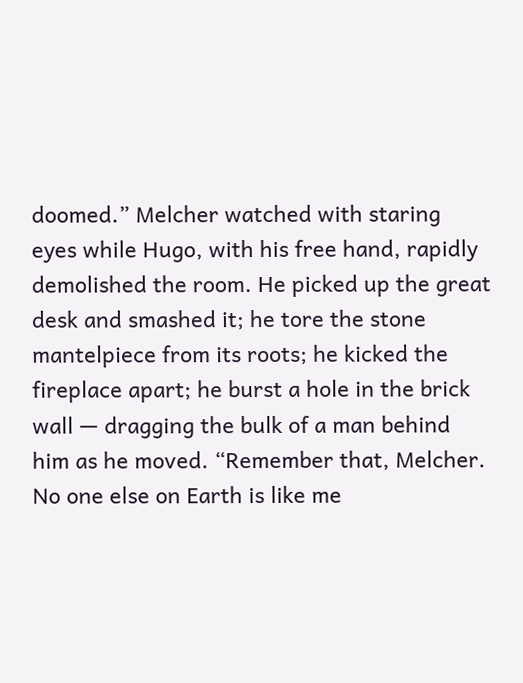doomed.” Melcher watched with staring eyes while Hugo, with his free hand, rapidly demolished the room. He picked up the great desk and smashed it; he tore the stone mantelpiece from its roots; he kicked the fireplace apart; he burst a hole in the brick wall — dragging the bulk of a man behind him as he moved. “Remember that, Melcher. No one else on Earth is like me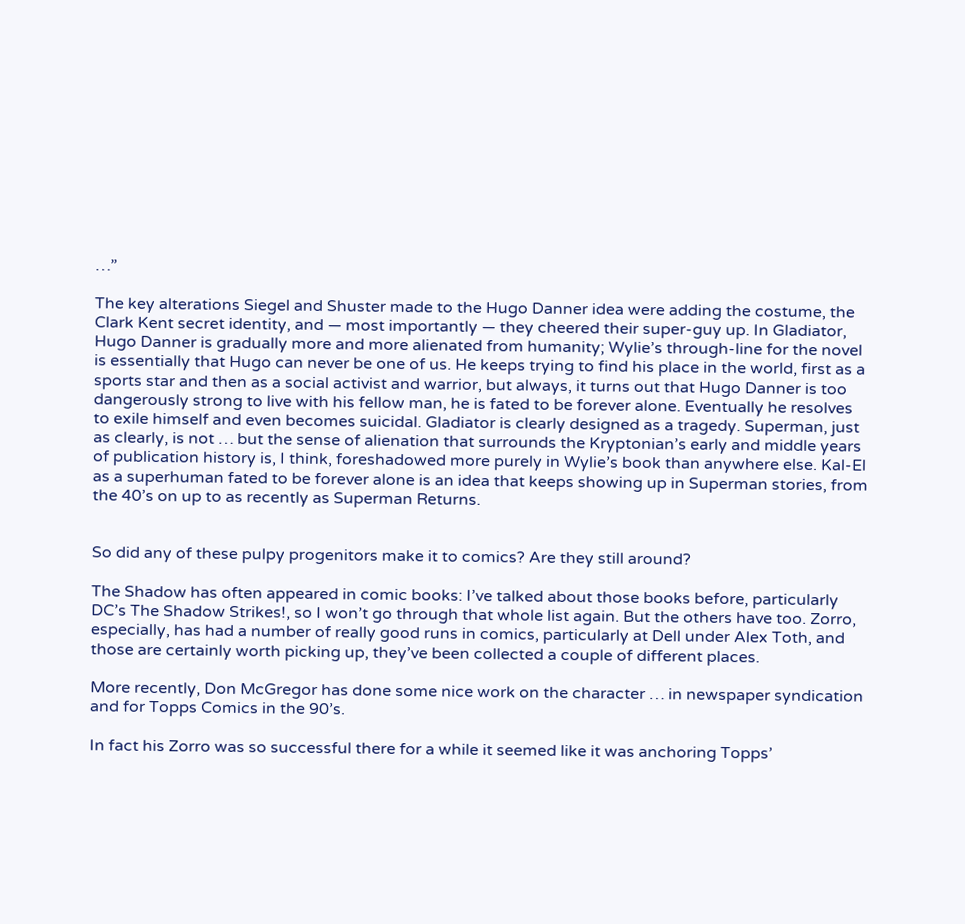…”

The key alterations Siegel and Shuster made to the Hugo Danner idea were adding the costume, the Clark Kent secret identity, and — most importantly — they cheered their super-guy up. In Gladiator, Hugo Danner is gradually more and more alienated from humanity; Wylie’s through-line for the novel is essentially that Hugo can never be one of us. He keeps trying to find his place in the world, first as a sports star and then as a social activist and warrior, but always, it turns out that Hugo Danner is too dangerously strong to live with his fellow man, he is fated to be forever alone. Eventually he resolves to exile himself and even becomes suicidal. Gladiator is clearly designed as a tragedy. Superman, just as clearly, is not … but the sense of alienation that surrounds the Kryptonian’s early and middle years of publication history is, I think, foreshadowed more purely in Wylie’s book than anywhere else. Kal-El as a superhuman fated to be forever alone is an idea that keeps showing up in Superman stories, from the 40’s on up to as recently as Superman Returns.


So did any of these pulpy progenitors make it to comics? Are they still around?

The Shadow has often appeared in comic books: I’ve talked about those books before, particularly DC’s The Shadow Strikes!, so I won’t go through that whole list again. But the others have too. Zorro, especially, has had a number of really good runs in comics, particularly at Dell under Alex Toth, and those are certainly worth picking up, they’ve been collected a couple of different places.

More recently, Don McGregor has done some nice work on the character … in newspaper syndication and for Topps Comics in the 90’s.

In fact his Zorro was so successful there for a while it seemed like it was anchoring Topps’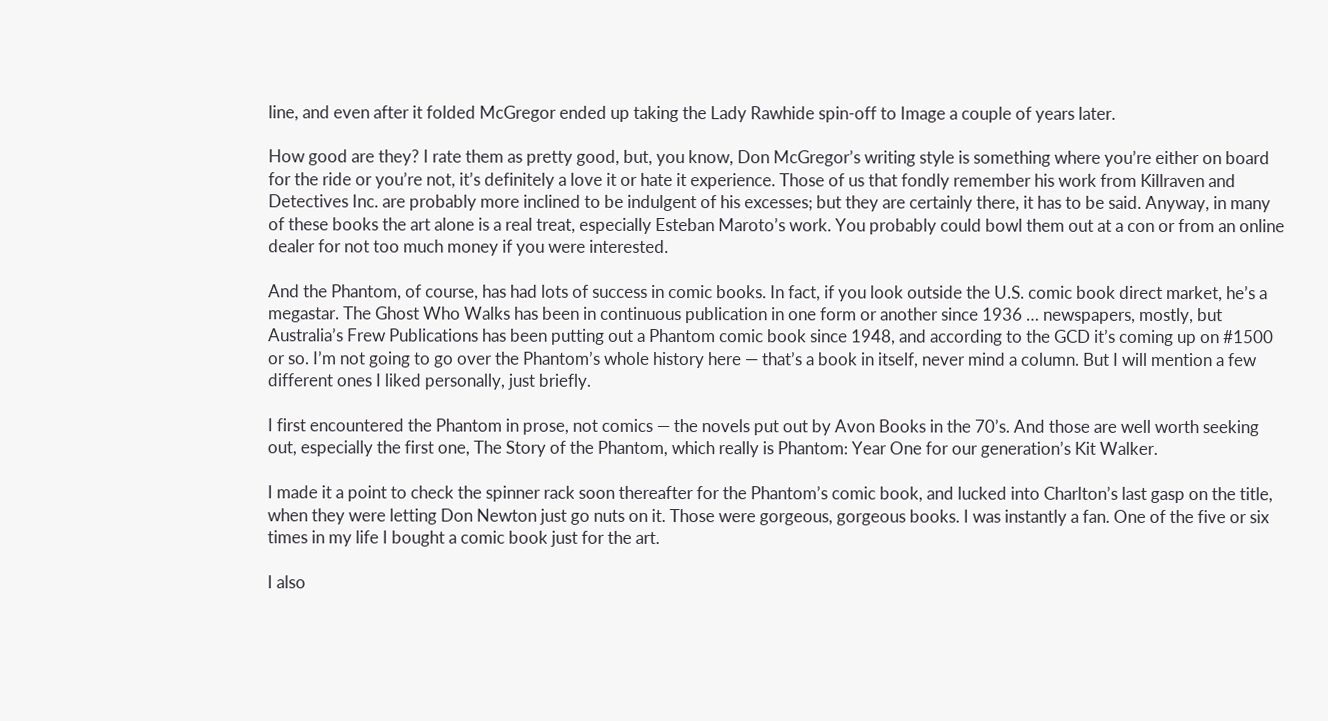line, and even after it folded McGregor ended up taking the Lady Rawhide spin-off to Image a couple of years later.

How good are they? I rate them as pretty good, but, you know, Don McGregor’s writing style is something where you’re either on board for the ride or you’re not, it’s definitely a love it or hate it experience. Those of us that fondly remember his work from Killraven and Detectives Inc. are probably more inclined to be indulgent of his excesses; but they are certainly there, it has to be said. Anyway, in many of these books the art alone is a real treat, especially Esteban Maroto’s work. You probably could bowl them out at a con or from an online dealer for not too much money if you were interested.

And the Phantom, of course, has had lots of success in comic books. In fact, if you look outside the U.S. comic book direct market, he’s a megastar. The Ghost Who Walks has been in continuous publication in one form or another since 1936 … newspapers, mostly, but Australia’s Frew Publications has been putting out a Phantom comic book since 1948, and according to the GCD it’s coming up on #1500 or so. I’m not going to go over the Phantom’s whole history here — that’s a book in itself, never mind a column. But I will mention a few different ones I liked personally, just briefly.

I first encountered the Phantom in prose, not comics — the novels put out by Avon Books in the 70’s. And those are well worth seeking out, especially the first one, The Story of the Phantom, which really is Phantom: Year One for our generation’s Kit Walker.

I made it a point to check the spinner rack soon thereafter for the Phantom’s comic book, and lucked into Charlton’s last gasp on the title, when they were letting Don Newton just go nuts on it. Those were gorgeous, gorgeous books. I was instantly a fan. One of the five or six times in my life I bought a comic book just for the art.

I also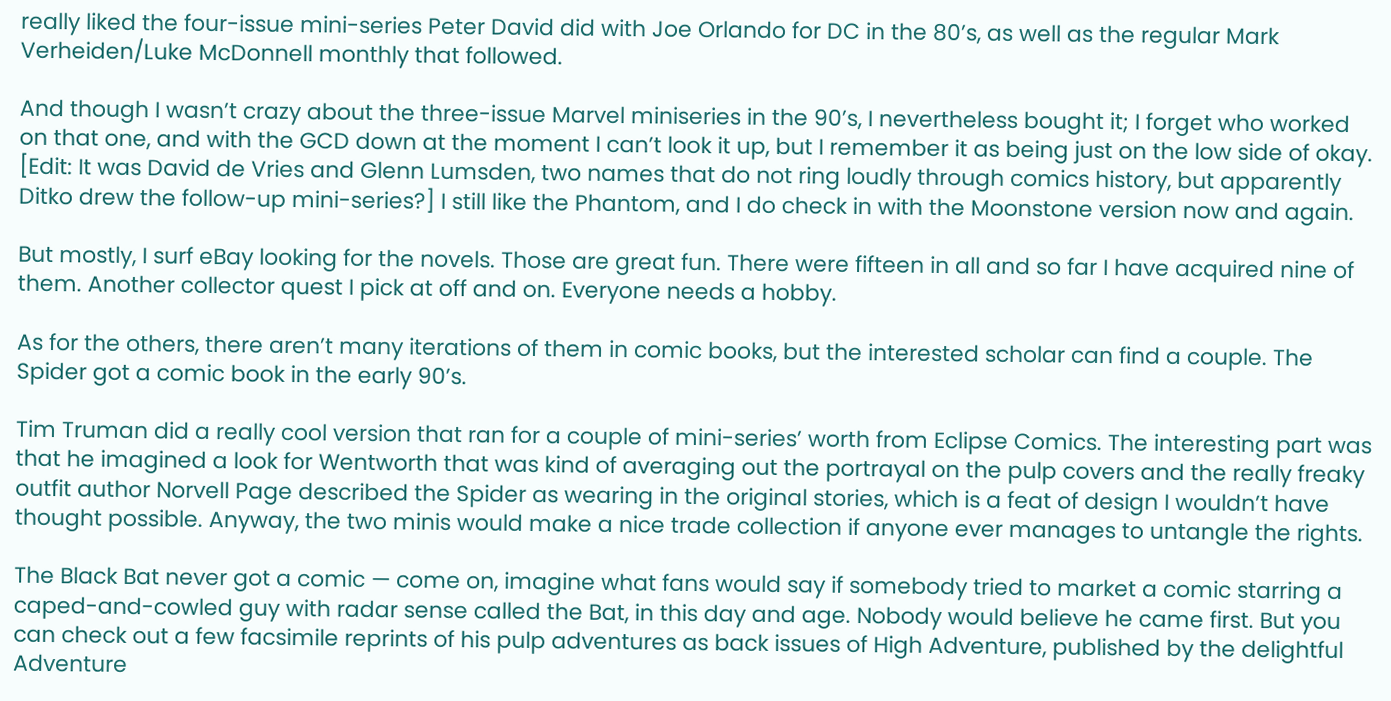really liked the four-issue mini-series Peter David did with Joe Orlando for DC in the 80’s, as well as the regular Mark Verheiden/Luke McDonnell monthly that followed.

And though I wasn’t crazy about the three-issue Marvel miniseries in the 90’s, I nevertheless bought it; I forget who worked on that one, and with the GCD down at the moment I can’t look it up, but I remember it as being just on the low side of okay. [Edit: It was David de Vries and Glenn Lumsden, two names that do not ring loudly through comics history, but apparently Ditko drew the follow-up mini-series?] I still like the Phantom, and I do check in with the Moonstone version now and again.

But mostly, I surf eBay looking for the novels. Those are great fun. There were fifteen in all and so far I have acquired nine of them. Another collector quest I pick at off and on. Everyone needs a hobby.

As for the others, there aren’t many iterations of them in comic books, but the interested scholar can find a couple. The Spider got a comic book in the early 90’s.

Tim Truman did a really cool version that ran for a couple of mini-series’ worth from Eclipse Comics. The interesting part was that he imagined a look for Wentworth that was kind of averaging out the portrayal on the pulp covers and the really freaky outfit author Norvell Page described the Spider as wearing in the original stories, which is a feat of design I wouldn’t have thought possible. Anyway, the two minis would make a nice trade collection if anyone ever manages to untangle the rights.

The Black Bat never got a comic — come on, imagine what fans would say if somebody tried to market a comic starring a caped-and-cowled guy with radar sense called the Bat, in this day and age. Nobody would believe he came first. But you can check out a few facsimile reprints of his pulp adventures as back issues of High Adventure, published by the delightful Adventure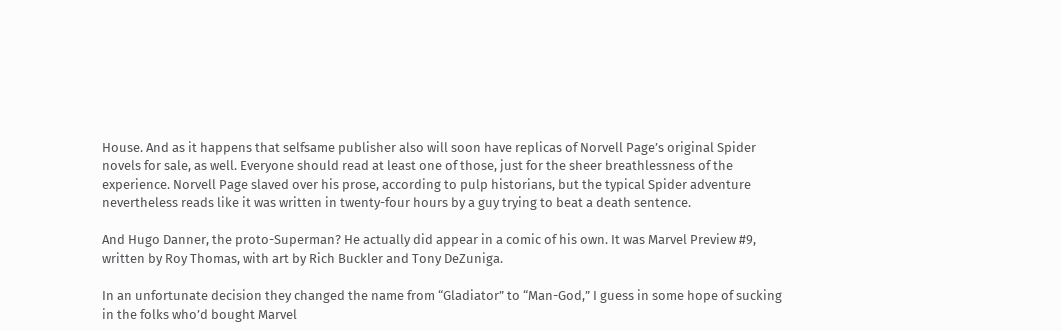House. And as it happens that selfsame publisher also will soon have replicas of Norvell Page’s original Spider novels for sale, as well. Everyone should read at least one of those, just for the sheer breathlessness of the experience. Norvell Page slaved over his prose, according to pulp historians, but the typical Spider adventure nevertheless reads like it was written in twenty-four hours by a guy trying to beat a death sentence.

And Hugo Danner, the proto-Superman? He actually did appear in a comic of his own. It was Marvel Preview #9, written by Roy Thomas, with art by Rich Buckler and Tony DeZuniga.

In an unfortunate decision they changed the name from “Gladiator” to “Man-God,” I guess in some hope of sucking in the folks who’d bought Marvel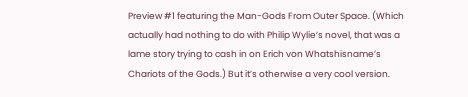Preview #1 featuring the Man-Gods From Outer Space. (Which actually had nothing to do with Philip Wylie’s novel, that was a lame story trying to cash in on Erich von Whatshisname’s Chariots of the Gods.) But it’s otherwise a very cool version.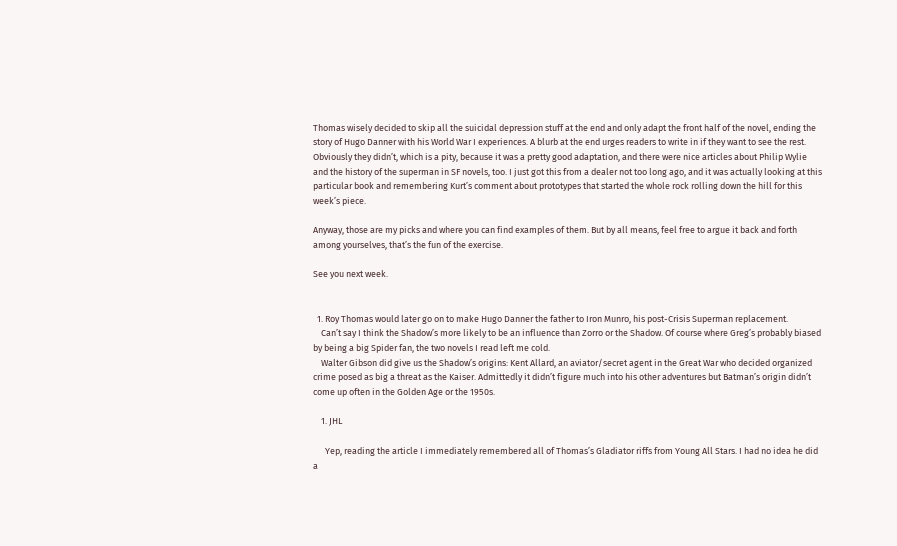Thomas wisely decided to skip all the suicidal depression stuff at the end and only adapt the front half of the novel, ending the story of Hugo Danner with his World War I experiences. A blurb at the end urges readers to write in if they want to see the rest. Obviously they didn’t, which is a pity, because it was a pretty good adaptation, and there were nice articles about Philip Wylie and the history of the superman in SF novels, too. I just got this from a dealer not too long ago, and it was actually looking at this particular book and remembering Kurt’s comment about prototypes that started the whole rock rolling down the hill for this week’s piece.

Anyway, those are my picks and where you can find examples of them. But by all means, feel free to argue it back and forth among yourselves, that’s the fun of the exercise.

See you next week.


  1. Roy Thomas would later go on to make Hugo Danner the father to Iron Munro, his post-Crisis Superman replacement.
    Can’t say I think the Shadow’s more likely to be an influence than Zorro or the Shadow. Of course where Greg’s probably biased by being a big Spider fan, the two novels I read left me cold.
    Walter Gibson did give us the Shadow’s origins: Kent Allard, an aviator/secret agent in the Great War who decided organized crime posed as big a threat as the Kaiser. Admittedly it didn’t figure much into his other adventures but Batman’s origin didn’t come up often in the Golden Age or the 1950s.

    1. JHL

      Yep, reading the article I immediately remembered all of Thomas’s Gladiator riffs from Young All Stars. I had no idea he did a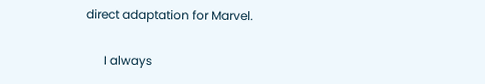direct adaptation for Marvel.

      I always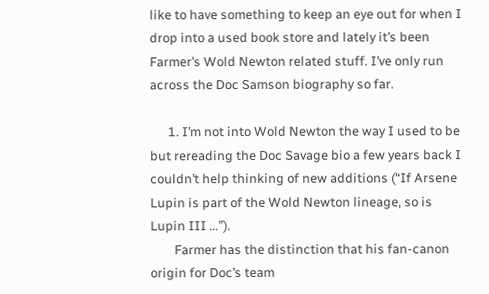like to have something to keep an eye out for when I drop into a used book store and lately it’s been Farmer’s Wold Newton related stuff. I’ve only run across the Doc Samson biography so far.

      1. I’m not into Wold Newton the way I used to be but rereading the Doc Savage bio a few years back I couldn’t help thinking of new additions (“If Arsene Lupin is part of the Wold Newton lineage, so is Lupin III …”).
        Farmer has the distinction that his fan-canon origin for Doc’s team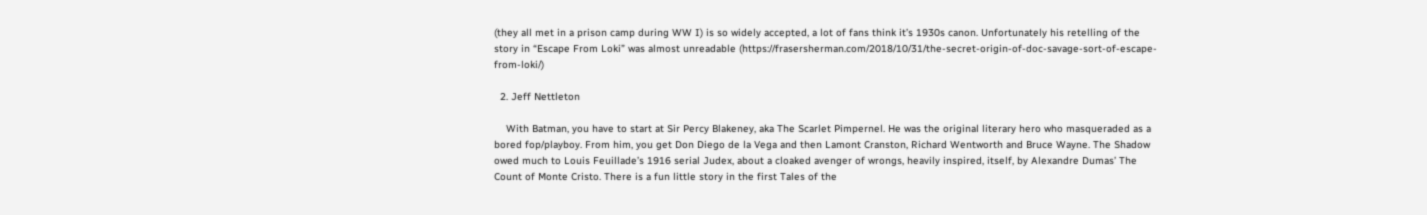(they all met in a prison camp during WW I) is so widely accepted, a lot of fans think it’s 1930s canon. Unfortunately his retelling of the story in “Escape From Loki” was almost unreadable (https://frasersherman.com/2018/10/31/the-secret-origin-of-doc-savage-sort-of-escape-from-loki/)

  2. Jeff Nettleton

    With Batman, you have to start at Sir Percy Blakeney, aka The Scarlet Pimpernel. He was the original literary hero who masqueraded as a bored fop/playboy. From him, you get Don Diego de la Vega and then Lamont Cranston, Richard Wentworth and Bruce Wayne. The Shadow owed much to Louis Feuillade’s 1916 serial Judex, about a cloaked avenger of wrongs, heavily inspired, itself, by Alexandre Dumas’ The Count of Monte Cristo. There is a fun little story in the first Tales of the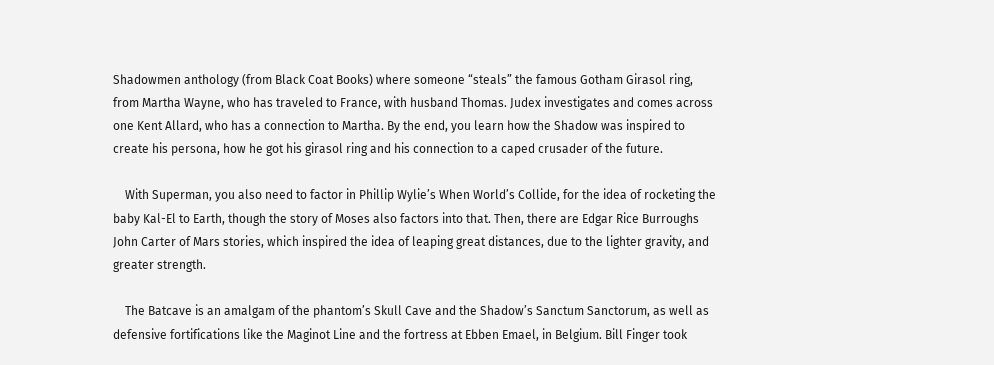Shadowmen anthology (from Black Coat Books) where someone “steals” the famous Gotham Girasol ring, from Martha Wayne, who has traveled to France, with husband Thomas. Judex investigates and comes across one Kent Allard, who has a connection to Martha. By the end, you learn how the Shadow was inspired to create his persona, how he got his girasol ring and his connection to a caped crusader of the future.

    With Superman, you also need to factor in Phillip Wylie’s When World’s Collide, for the idea of rocketing the baby Kal-El to Earth, though the story of Moses also factors into that. Then, there are Edgar Rice Burroughs John Carter of Mars stories, which inspired the idea of leaping great distances, due to the lighter gravity, and greater strength.

    The Batcave is an amalgam of the phantom’s Skull Cave and the Shadow’s Sanctum Sanctorum, as well as defensive fortifications like the Maginot Line and the fortress at Ebben Emael, in Belgium. Bill Finger took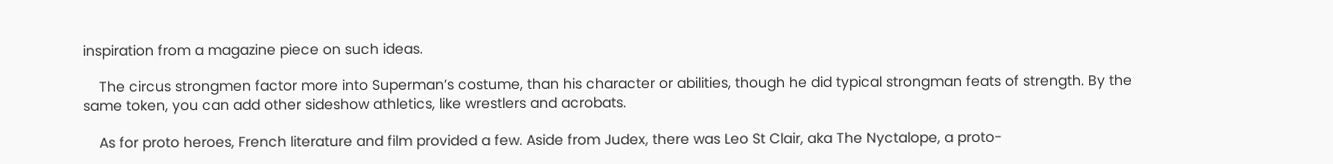inspiration from a magazine piece on such ideas.

    The circus strongmen factor more into Superman’s costume, than his character or abilities, though he did typical strongman feats of strength. By the same token, you can add other sideshow athletics, like wrestlers and acrobats.

    As for proto heroes, French literature and film provided a few. Aside from Judex, there was Leo St Clair, aka The Nyctalope, a proto-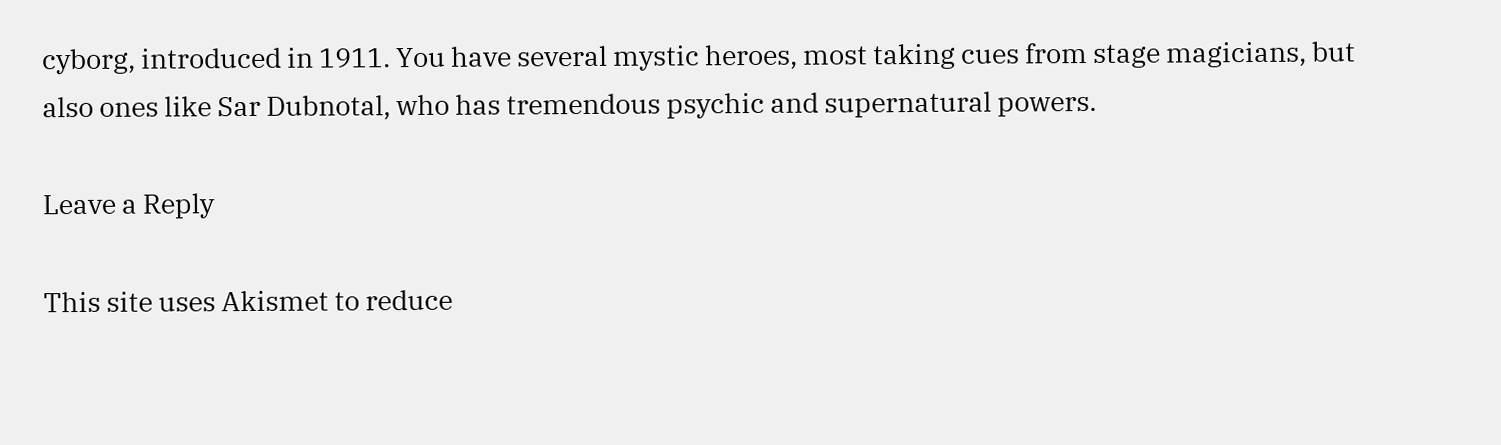cyborg, introduced in 1911. You have several mystic heroes, most taking cues from stage magicians, but also ones like Sar Dubnotal, who has tremendous psychic and supernatural powers.

Leave a Reply

This site uses Akismet to reduce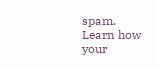spam. Learn how your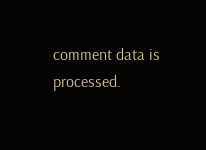comment data is processed.